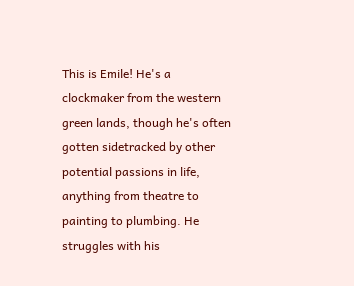This is Emile! He's a clockmaker from the western green lands, though he's often gotten sidetracked by other potential passions in life, anything from theatre to painting to plumbing. He struggles with his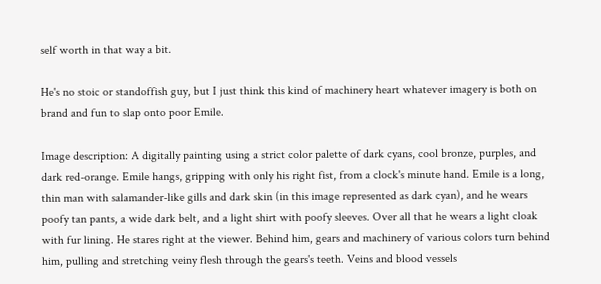self worth in that way a bit.

He's no stoic or standoffish guy, but I just think this kind of machinery heart whatever imagery is both on brand and fun to slap onto poor Emile.

Image description: A digitally painting using a strict color palette of dark cyans, cool bronze, purples, and dark red-orange. Emile hangs, gripping with only his right fist, from a clock's minute hand. Emile is a long, thin man with salamander-like gills and dark skin (in this image represented as dark cyan), and he wears poofy tan pants, a wide dark belt, and a light shirt with poofy sleeves. Over all that he wears a light cloak with fur lining. He stares right at the viewer. Behind him, gears and machinery of various colors turn behind him, pulling and stretching veiny flesh through the gears's teeth. Veins and blood vessels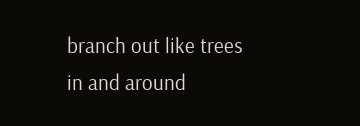branch out like trees in and around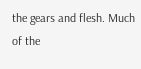the gears and flesh. Much of the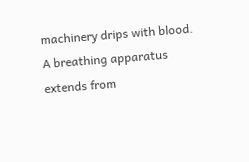machinery drips with blood. A breathing apparatus extends from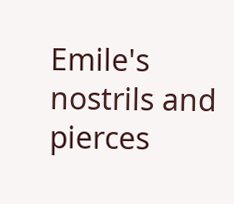Emile's nostrils and pierces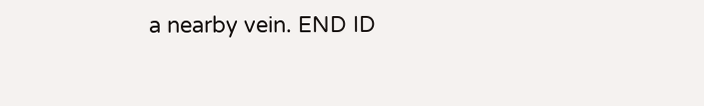a nearby vein. END ID